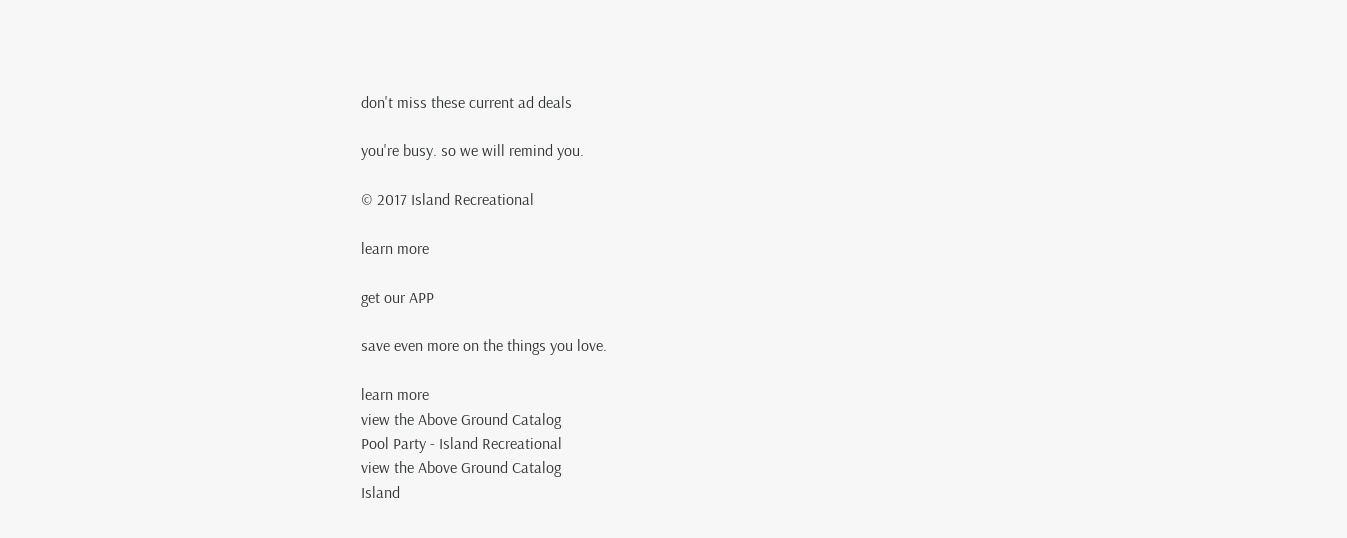don't miss these current ad deals

you're busy. so we will remind you.

© 2017 Island Recreational

learn more

get our APP

save even more on the things you love.

learn more
view the Above Ground Catalog
Pool Party - Island Recreational
view the Above Ground Catalog
Island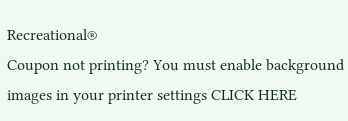Recreational®
Coupon not printing? You must enable background images in your printer settings CLICK HERE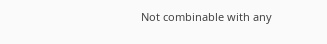Not combinable with any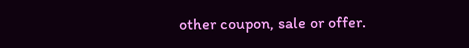other coupon, sale or offer.